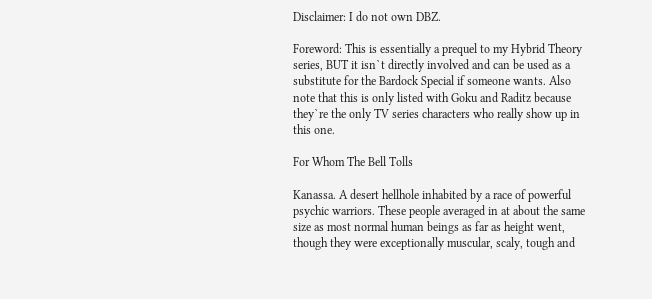Disclaimer: I do not own DBZ.

Foreword: This is essentially a prequel to my Hybrid Theory series, BUT it isn`t directly involved and can be used as a substitute for the Bardock Special if someone wants. Also note that this is only listed with Goku and Raditz because they`re the only TV series characters who really show up in this one.

For Whom The Bell Tolls

Kanassa. A desert hellhole inhabited by a race of powerful psychic warriors. These people averaged in at about the same size as most normal human beings as far as height went, though they were exceptionally muscular, scaly, tough and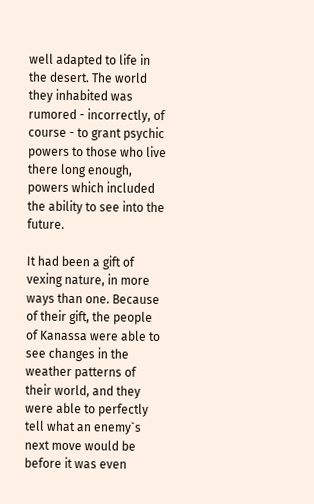well adapted to life in the desert. The world they inhabited was rumored - incorrectly, of course - to grant psychic powers to those who live there long enough, powers which included the ability to see into the future.

It had been a gift of vexing nature, in more ways than one. Because of their gift, the people of Kanassa were able to see changes in the weather patterns of their world, and they were able to perfectly tell what an enemy`s next move would be before it was even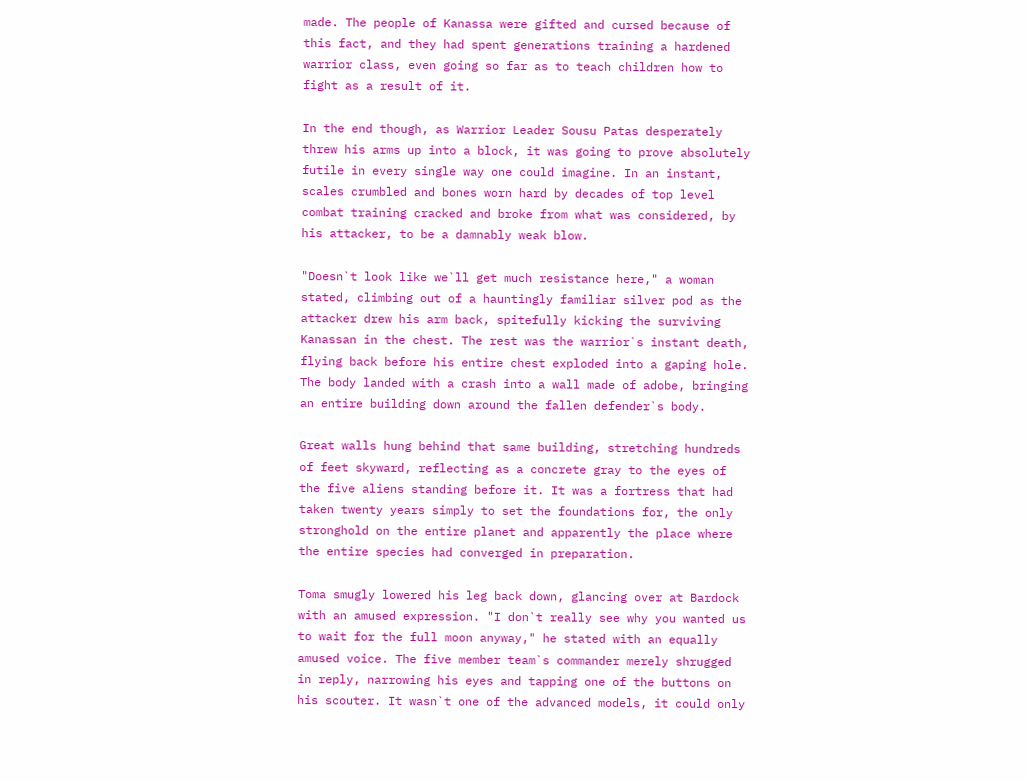made. The people of Kanassa were gifted and cursed because of this fact, and they had spent generations training a hardened warrior class, even going so far as to teach children how to fight as a result of it.

In the end though, as Warrior Leader Sousu Patas desperately threw his arms up into a block, it was going to prove absolutely futile in every single way one could imagine. In an instant, scales crumbled and bones worn hard by decades of top level combat training cracked and broke from what was considered, by his attacker, to be a damnably weak blow.

"Doesn`t look like we`ll get much resistance here," a woman stated, climbing out of a hauntingly familiar silver pod as the attacker drew his arm back, spitefully kicking the surviving Kanassan in the chest. The rest was the warrior`s instant death, flying back before his entire chest exploded into a gaping hole. The body landed with a crash into a wall made of adobe, bringing an entire building down around the fallen defender`s body.

Great walls hung behind that same building, stretching hundreds of feet skyward, reflecting as a concrete gray to the eyes of the five aliens standing before it. It was a fortress that had taken twenty years simply to set the foundations for, the only stronghold on the entire planet and apparently the place where the entire species had converged in preparation.

Toma smugly lowered his leg back down, glancing over at Bardock with an amused expression. "I don`t really see why you wanted us to wait for the full moon anyway," he stated with an equally amused voice. The five member team`s commander merely shrugged in reply, narrowing his eyes and tapping one of the buttons on his scouter. It wasn`t one of the advanced models, it could only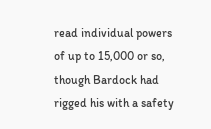read individual powers of up to 15,000 or so, though Bardock had rigged his with a safety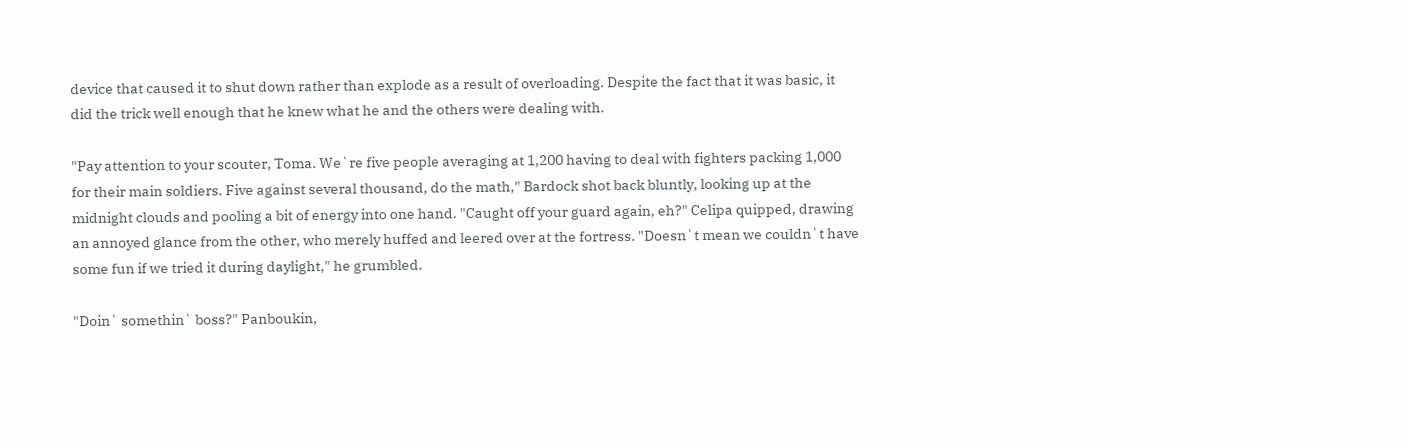device that caused it to shut down rather than explode as a result of overloading. Despite the fact that it was basic, it did the trick well enough that he knew what he and the others were dealing with.

"Pay attention to your scouter, Toma. We`re five people averaging at 1,200 having to deal with fighters packing 1,000 for their main soldiers. Five against several thousand, do the math," Bardock shot back bluntly, looking up at the midnight clouds and pooling a bit of energy into one hand. "Caught off your guard again, eh?" Celipa quipped, drawing an annoyed glance from the other, who merely huffed and leered over at the fortress. "Doesn`t mean we couldn`t have some fun if we tried it during daylight," he grumbled.

"Doin` somethin` boss?" Panboukin,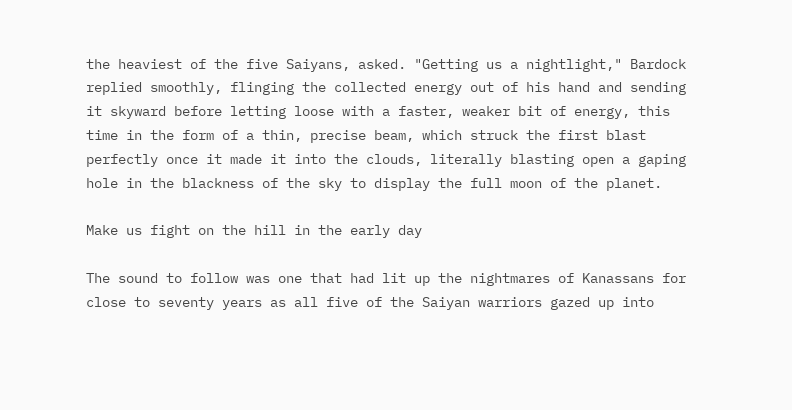the heaviest of the five Saiyans, asked. "Getting us a nightlight," Bardock replied smoothly, flinging the collected energy out of his hand and sending it skyward before letting loose with a faster, weaker bit of energy, this time in the form of a thin, precise beam, which struck the first blast perfectly once it made it into the clouds, literally blasting open a gaping hole in the blackness of the sky to display the full moon of the planet.

Make us fight on the hill in the early day

The sound to follow was one that had lit up the nightmares of Kanassans for close to seventy years as all five of the Saiyan warriors gazed up into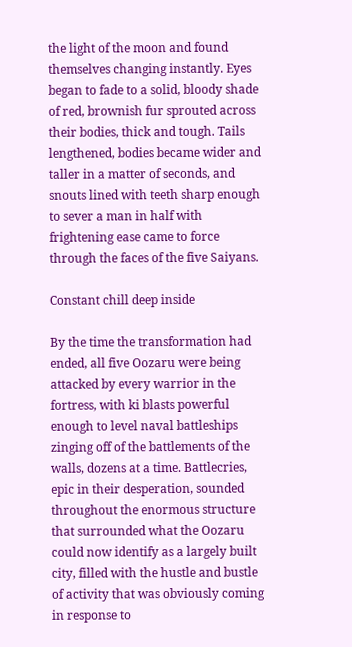the light of the moon and found themselves changing instantly. Eyes began to fade to a solid, bloody shade of red, brownish fur sprouted across their bodies, thick and tough. Tails lengthened, bodies became wider and taller in a matter of seconds, and snouts lined with teeth sharp enough to sever a man in half with frightening ease came to force through the faces of the five Saiyans.

Constant chill deep inside

By the time the transformation had ended, all five Oozaru were being attacked by every warrior in the fortress, with ki blasts powerful enough to level naval battleships zinging off of the battlements of the walls, dozens at a time. Battlecries, epic in their desperation, sounded throughout the enormous structure that surrounded what the Oozaru could now identify as a largely built city, filled with the hustle and bustle of activity that was obviously coming in response to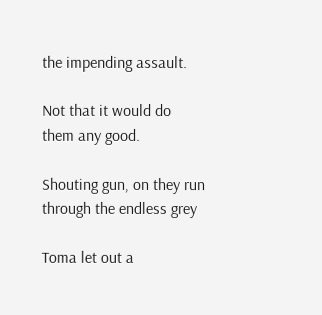the impending assault.

Not that it would do them any good.

Shouting gun, on they run through the endless grey

Toma let out a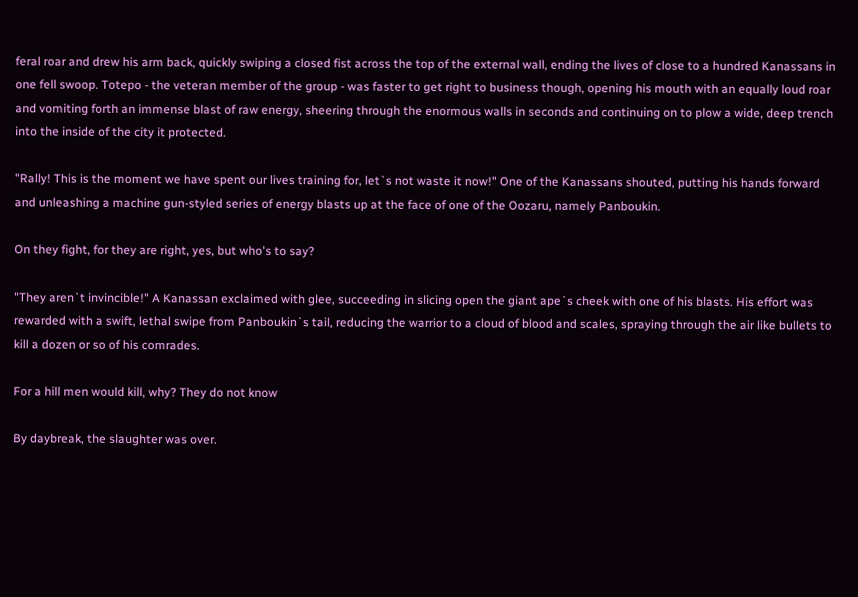feral roar and drew his arm back, quickly swiping a closed fist across the top of the external wall, ending the lives of close to a hundred Kanassans in one fell swoop. Totepo - the veteran member of the group - was faster to get right to business though, opening his mouth with an equally loud roar and vomiting forth an immense blast of raw energy, sheering through the enormous walls in seconds and continuing on to plow a wide, deep trench into the inside of the city it protected.

"Rally! This is the moment we have spent our lives training for, let`s not waste it now!" One of the Kanassans shouted, putting his hands forward and unleashing a machine gun-styled series of energy blasts up at the face of one of the Oozaru, namely Panboukin.

On they fight, for they are right, yes, but who's to say?

"They aren`t invincible!" A Kanassan exclaimed with glee, succeeding in slicing open the giant ape`s cheek with one of his blasts. His effort was rewarded with a swift, lethal swipe from Panboukin`s tail, reducing the warrior to a cloud of blood and scales, spraying through the air like bullets to kill a dozen or so of his comrades.

For a hill men would kill, why? They do not know

By daybreak, the slaughter was over.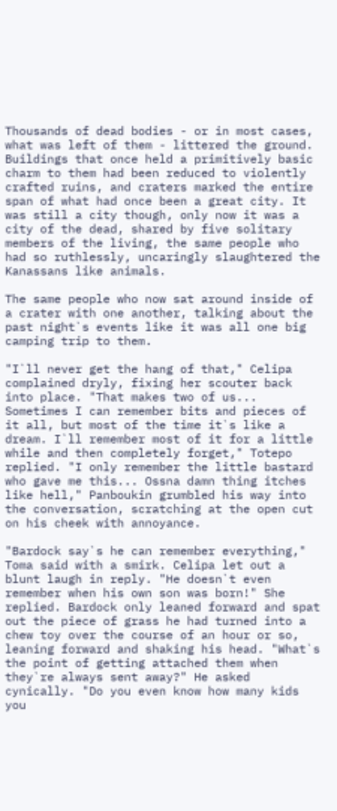Thousands of dead bodies - or in most cases, what was left of them - littered the ground. Buildings that once held a primitively basic charm to them had been reduced to violently crafted ruins, and craters marked the entire span of what had once been a great city. It was still a city though, only now it was a city of the dead, shared by five solitary members of the living, the same people who had so ruthlessly, uncaringly slaughtered the Kanassans like animals.

The same people who now sat around inside of a crater with one another, talking about the past night`s events like it was all one big camping trip to them.

"I`ll never get the hang of that," Celipa complained dryly, fixing her scouter back into place. "That makes two of us... Sometimes I can remember bits and pieces of it all, but most of the time it`s like a dream. I`ll remember most of it for a little while and then completely forget," Totepo replied. "I only remember the little bastard who gave me this... Ossna damn thing itches like hell," Panboukin grumbled his way into the conversation, scratching at the open cut on his cheek with annoyance.

"Bardock say`s he can remember everything," Toma said with a smirk. Celipa let out a blunt laugh in reply. "He doesn`t even remember when his own son was born!" She replied. Bardock only leaned forward and spat out the piece of grass he had turned into a chew toy over the course of an hour or so, leaning forward and shaking his head. "What`s the point of getting attached them when they`re always sent away?" He asked cynically. "Do you even know how many kids you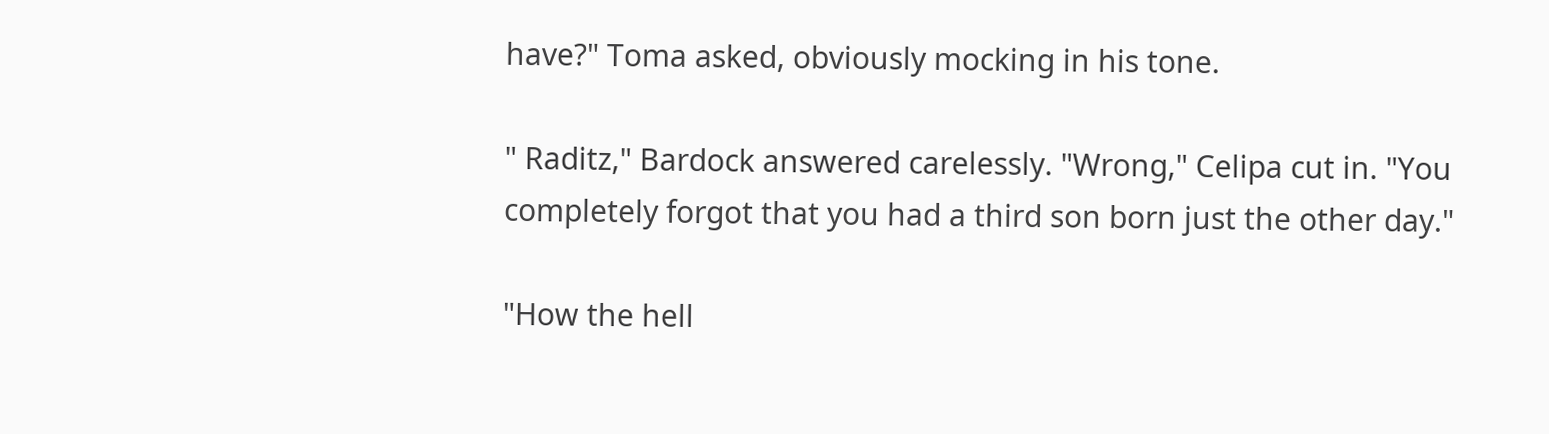have?" Toma asked, obviously mocking in his tone.

" Raditz," Bardock answered carelessly. "Wrong," Celipa cut in. "You completely forgot that you had a third son born just the other day."

"How the hell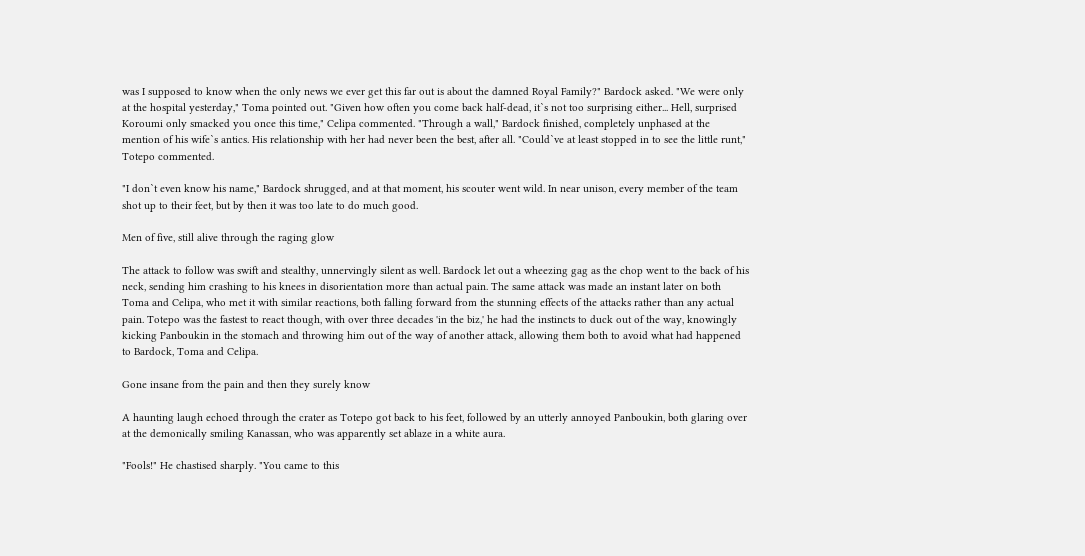was I supposed to know when the only news we ever get this far out is about the damned Royal Family?" Bardock asked. "We were only at the hospital yesterday," Toma pointed out. "Given how often you come back half-dead, it`s not too surprising either... Hell, surprised Koroumi only smacked you once this time," Celipa commented. "Through a wall," Bardock finished, completely unphased at the mention of his wife`s antics. His relationship with her had never been the best, after all. "Could`ve at least stopped in to see the little runt," Totepo commented.

"I don`t even know his name," Bardock shrugged, and at that moment, his scouter went wild. In near unison, every member of the team shot up to their feet, but by then it was too late to do much good.

Men of five, still alive through the raging glow

The attack to follow was swift and stealthy, unnervingly silent as well. Bardock let out a wheezing gag as the chop went to the back of his neck, sending him crashing to his knees in disorientation more than actual pain. The same attack was made an instant later on both Toma and Celipa, who met it with similar reactions, both falling forward from the stunning effects of the attacks rather than any actual pain. Totepo was the fastest to react though, with over three decades 'in the biz,' he had the instincts to duck out of the way, knowingly kicking Panboukin in the stomach and throwing him out of the way of another attack, allowing them both to avoid what had happened to Bardock, Toma and Celipa.

Gone insane from the pain and then they surely know

A haunting laugh echoed through the crater as Totepo got back to his feet, followed by an utterly annoyed Panboukin, both glaring over at the demonically smiling Kanassan, who was apparently set ablaze in a white aura.

"Fools!" He chastised sharply. "You came to this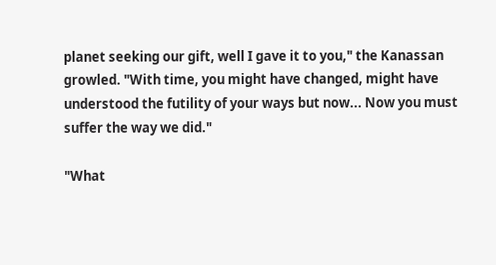planet seeking our gift, well I gave it to you," the Kanassan growled. "With time, you might have changed, might have understood the futility of your ways but now... Now you must suffer the way we did."

"What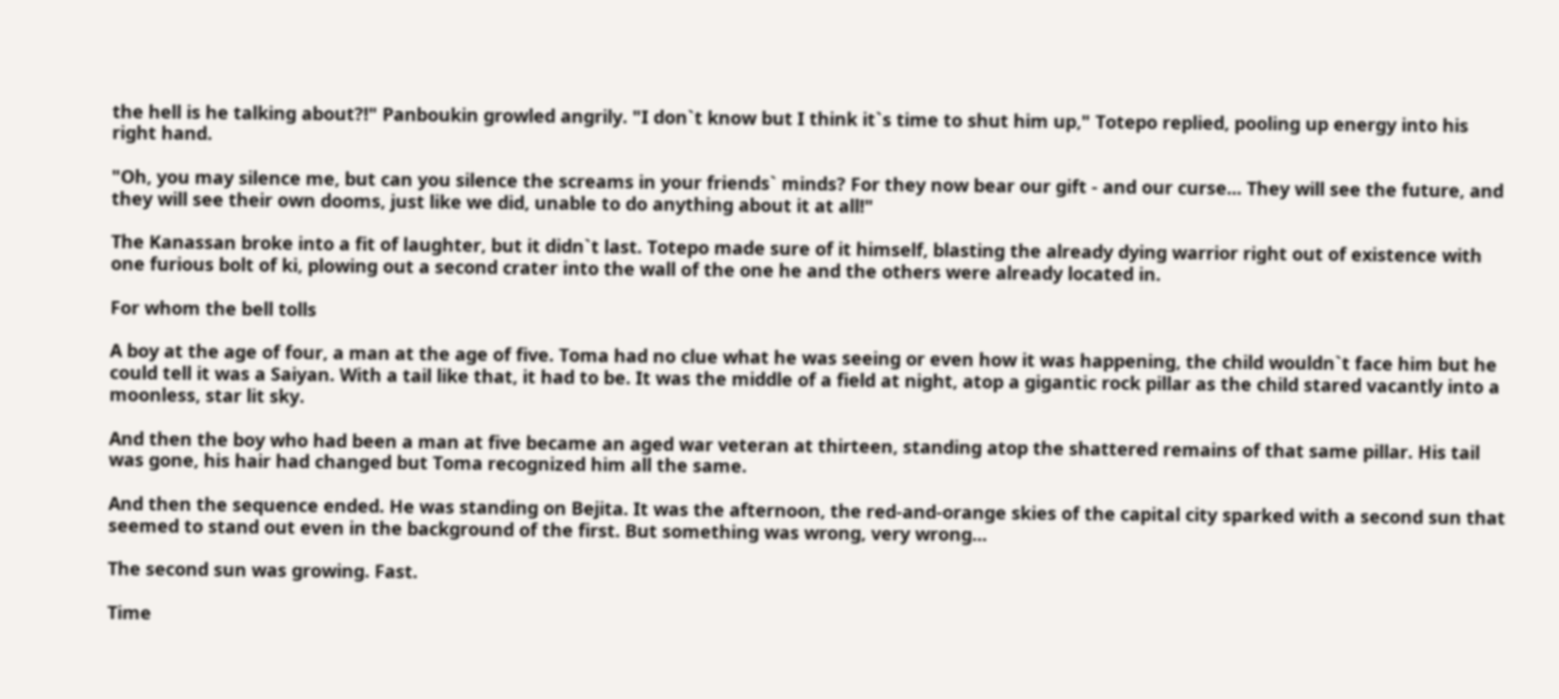the hell is he talking about?!" Panboukin growled angrily. "I don`t know but I think it`s time to shut him up," Totepo replied, pooling up energy into his right hand.

"Oh, you may silence me, but can you silence the screams in your friends` minds? For they now bear our gift - and our curse... They will see the future, and they will see their own dooms, just like we did, unable to do anything about it at all!"

The Kanassan broke into a fit of laughter, but it didn`t last. Totepo made sure of it himself, blasting the already dying warrior right out of existence with one furious bolt of ki, plowing out a second crater into the wall of the one he and the others were already located in.

For whom the bell tolls

A boy at the age of four, a man at the age of five. Toma had no clue what he was seeing or even how it was happening, the child wouldn`t face him but he could tell it was a Saiyan. With a tail like that, it had to be. It was the middle of a field at night, atop a gigantic rock pillar as the child stared vacantly into a moonless, star lit sky.

And then the boy who had been a man at five became an aged war veteran at thirteen, standing atop the shattered remains of that same pillar. His tail was gone, his hair had changed but Toma recognized him all the same.

And then the sequence ended. He was standing on Bejita. It was the afternoon, the red-and-orange skies of the capital city sparked with a second sun that seemed to stand out even in the background of the first. But something was wrong, very wrong...

The second sun was growing. Fast.

Time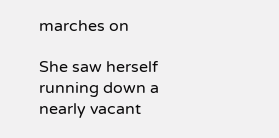marches on

She saw herself running down a nearly vacant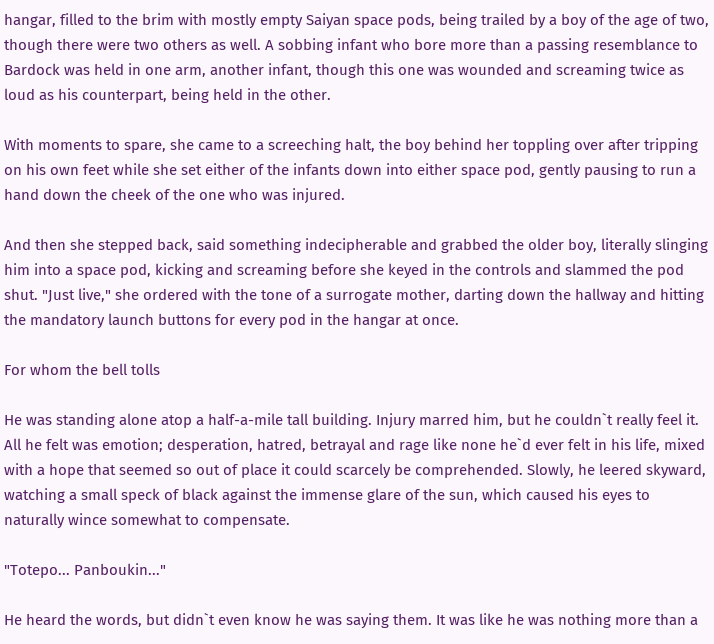hangar, filled to the brim with mostly empty Saiyan space pods, being trailed by a boy of the age of two, though there were two others as well. A sobbing infant who bore more than a passing resemblance to Bardock was held in one arm, another infant, though this one was wounded and screaming twice as loud as his counterpart, being held in the other.

With moments to spare, she came to a screeching halt, the boy behind her toppling over after tripping on his own feet while she set either of the infants down into either space pod, gently pausing to run a hand down the cheek of the one who was injured.

And then she stepped back, said something indecipherable and grabbed the older boy, literally slinging him into a space pod, kicking and screaming before she keyed in the controls and slammed the pod shut. "Just live," she ordered with the tone of a surrogate mother, darting down the hallway and hitting the mandatory launch buttons for every pod in the hangar at once.

For whom the bell tolls

He was standing alone atop a half-a-mile tall building. Injury marred him, but he couldn`t really feel it. All he felt was emotion; desperation, hatred, betrayal and rage like none he`d ever felt in his life, mixed with a hope that seemed so out of place it could scarcely be comprehended. Slowly, he leered skyward, watching a small speck of black against the immense glare of the sun, which caused his eyes to naturally wince somewhat to compensate.

"Totepo... Panboukin..."

He heard the words, but didn`t even know he was saying them. It was like he was nothing more than a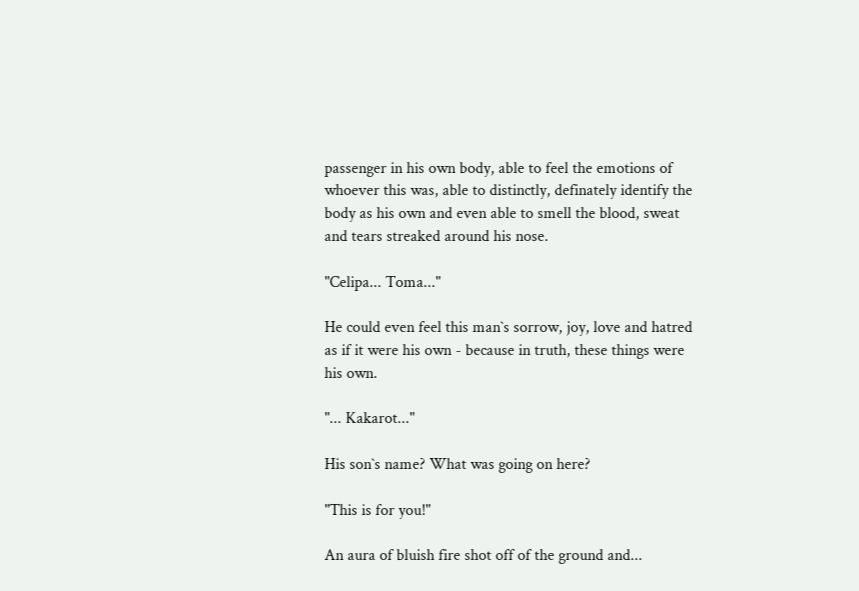passenger in his own body, able to feel the emotions of whoever this was, able to distinctly, definately identify the body as his own and even able to smell the blood, sweat and tears streaked around his nose.

"Celipa... Toma..."

He could even feel this man`s sorrow, joy, love and hatred as if it were his own - because in truth, these things were his own.

"... Kakarot..."

His son`s name? What was going on here?

"This is for you!"

An aura of bluish fire shot off of the ground and...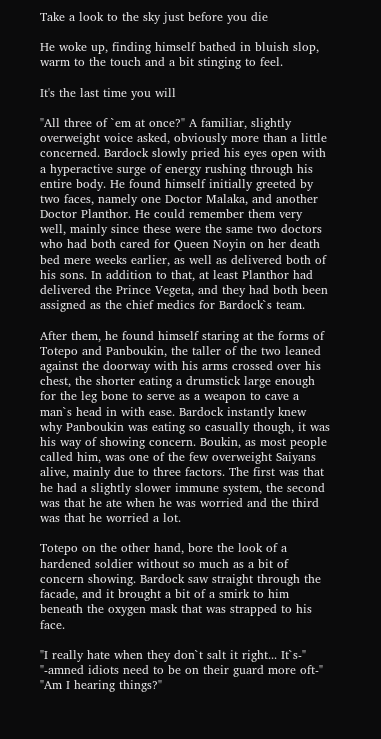Take a look to the sky just before you die

He woke up, finding himself bathed in bluish slop, warm to the touch and a bit stinging to feel.

It's the last time you will

"All three of `em at once?" A familiar, slightly overweight voice asked, obviously more than a little concerned. Bardock slowly pried his eyes open with a hyperactive surge of energy rushing through his entire body. He found himself initially greeted by two faces, namely one Doctor Malaka, and another Doctor Planthor. He could remember them very well, mainly since these were the same two doctors who had both cared for Queen Noyin on her death bed mere weeks earlier, as well as delivered both of his sons. In addition to that, at least Planthor had delivered the Prince Vegeta, and they had both been assigned as the chief medics for Bardock`s team.

After them, he found himself staring at the forms of Totepo and Panboukin, the taller of the two leaned against the doorway with his arms crossed over his chest, the shorter eating a drumstick large enough for the leg bone to serve as a weapon to cave a man`s head in with ease. Bardock instantly knew why Panboukin was eating so casually though, it was his way of showing concern. Boukin, as most people called him, was one of the few overweight Saiyans alive, mainly due to three factors. The first was that he had a slightly slower immune system, the second was that he ate when he was worried and the third was that he worried a lot.

Totepo on the other hand, bore the look of a hardened soldier without so much as a bit of concern showing. Bardock saw straight through the facade, and it brought a bit of a smirk to him beneath the oxygen mask that was strapped to his face.

"I really hate when they don`t salt it right... It`s-" "-amned idiots need to be on their guard more oft-" "Am I hearing things?"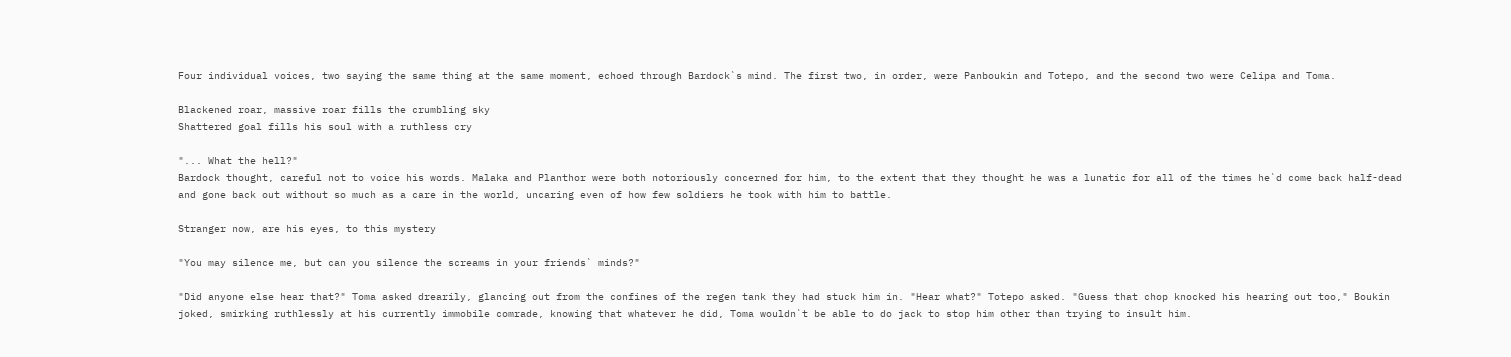Four individual voices, two saying the same thing at the same moment, echoed through Bardock`s mind. The first two, in order, were Panboukin and Totepo, and the second two were Celipa and Toma.

Blackened roar, massive roar fills the crumbling sky
Shattered goal fills his soul with a ruthless cry

"... What the hell?"
Bardock thought, careful not to voice his words. Malaka and Planthor were both notoriously concerned for him, to the extent that they thought he was a lunatic for all of the times he`d come back half-dead and gone back out without so much as a care in the world, uncaring even of how few soldiers he took with him to battle.

Stranger now, are his eyes, to this mystery

"You may silence me, but can you silence the screams in your friends` minds?"

"Did anyone else hear that?" Toma asked drearily, glancing out from the confines of the regen tank they had stuck him in. "Hear what?" Totepo asked. "Guess that chop knocked his hearing out too," Boukin joked, smirking ruthlessly at his currently immobile comrade, knowing that whatever he did, Toma wouldn`t be able to do jack to stop him other than trying to insult him.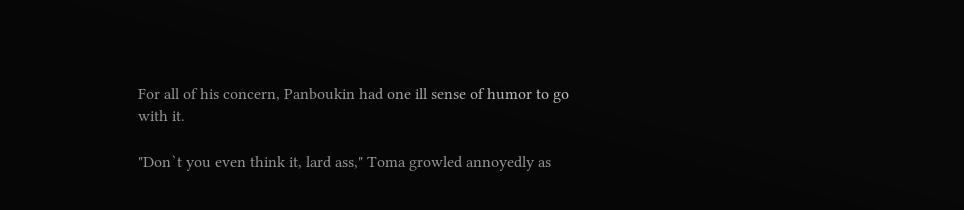For all of his concern, Panboukin had one ill sense of humor to go with it.

"Don`t you even think it, lard ass," Toma growled annoyedly as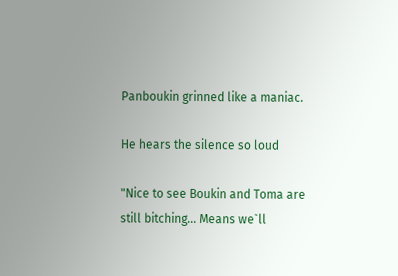Panboukin grinned like a maniac.

He hears the silence so loud

"Nice to see Boukin and Toma are still bitching... Means we`ll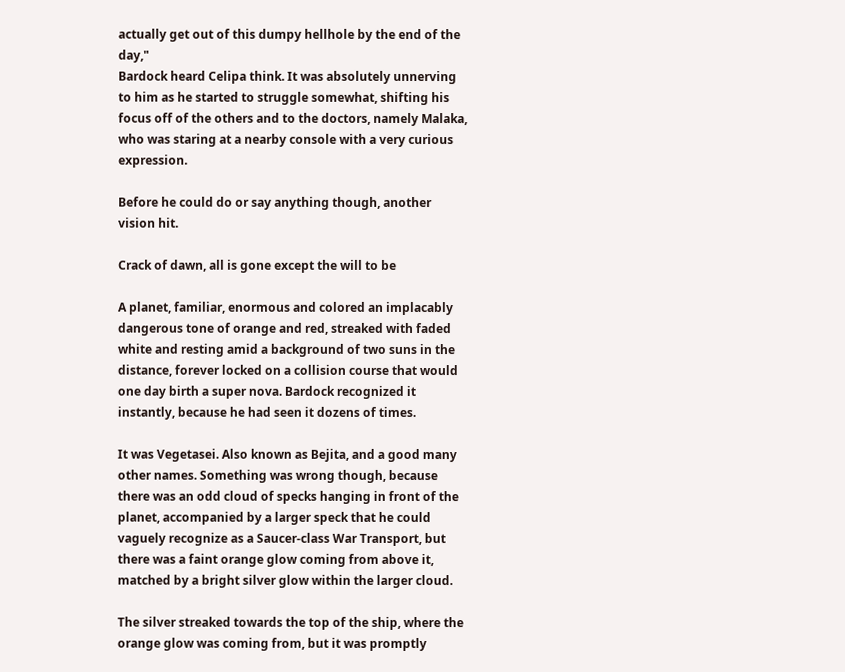actually get out of this dumpy hellhole by the end of the day,"
Bardock heard Celipa think. It was absolutely unnerving to him as he started to struggle somewhat, shifting his focus off of the others and to the doctors, namely Malaka, who was staring at a nearby console with a very curious expression.

Before he could do or say anything though, another vision hit.

Crack of dawn, all is gone except the will to be

A planet, familiar, enormous and colored an implacably dangerous tone of orange and red, streaked with faded white and resting amid a background of two suns in the distance, forever locked on a collision course that would one day birth a super nova. Bardock recognized it instantly, because he had seen it dozens of times.

It was Vegetasei. Also known as Bejita, and a good many other names. Something was wrong though, because there was an odd cloud of specks hanging in front of the planet, accompanied by a larger speck that he could vaguely recognize as a Saucer-class War Transport, but there was a faint orange glow coming from above it, matched by a bright silver glow within the larger cloud.

The silver streaked towards the top of the ship, where the orange glow was coming from, but it was promptly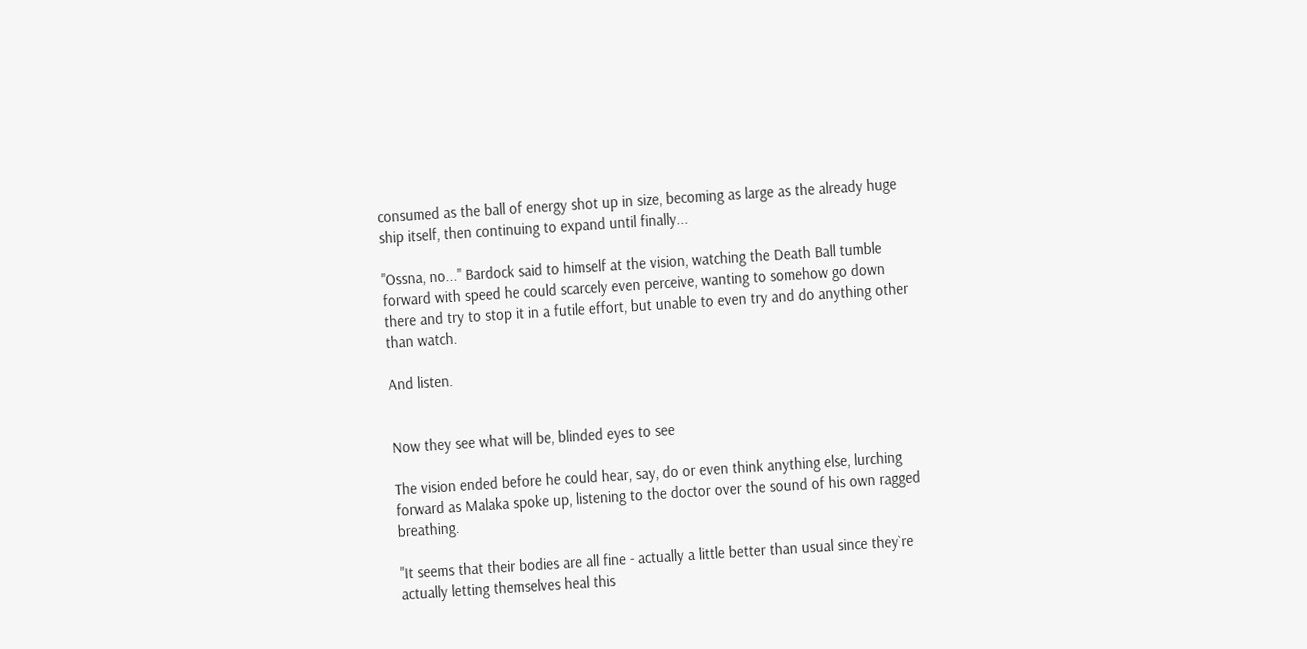consumed as the ball of energy shot up in size, becoming as large as the already huge ship itself, then continuing to expand until finally...

"Ossna, no..." Bardock said to himself at the vision, watching the Death Ball tumble forward with speed he could scarcely even perceive, wanting to somehow go down there and try to stop it in a futile effort, but unable to even try and do anything other than watch.

And listen.


Now they see what will be, blinded eyes to see

The vision ended before he could hear, say, do or even think anything else, lurching forward as Malaka spoke up, listening to the doctor over the sound of his own ragged breathing.

"It seems that their bodies are all fine - actually a little better than usual since they`re actually letting themselves heal this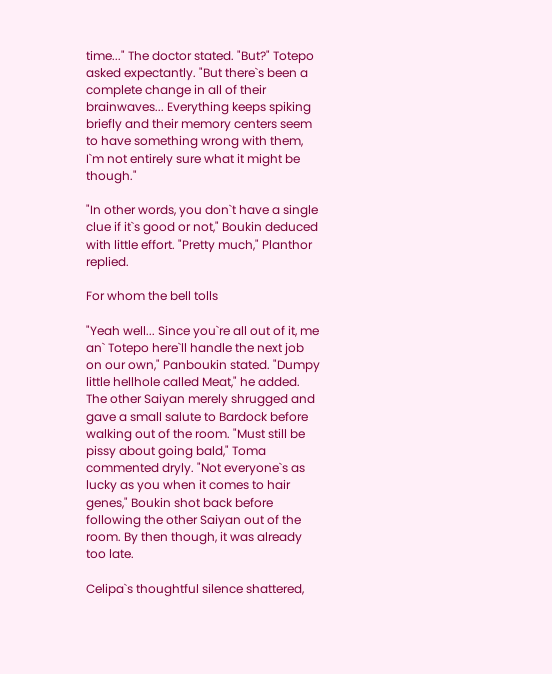time..." The doctor stated. "But?" Totepo asked expectantly. "But there`s been a complete change in all of their brainwaves... Everything keeps spiking briefly and their memory centers seem to have something wrong with them, I`m not entirely sure what it might be though."

"In other words, you don`t have a single clue if it`s good or not," Boukin deduced with little effort. "Pretty much," Planthor replied.

For whom the bell tolls

"Yeah well... Since you`re all out of it, me an` Totepo here`ll handle the next job on our own," Panboukin stated. "Dumpy little hellhole called Meat," he added. The other Saiyan merely shrugged and gave a small salute to Bardock before walking out of the room. "Must still be pissy about going bald," Toma commented dryly. "Not everyone`s as lucky as you when it comes to hair genes," Boukin shot back before following the other Saiyan out of the room. By then though, it was already too late.

Celipa`s thoughtful silence shattered,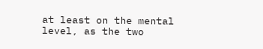at least on the mental level, as the two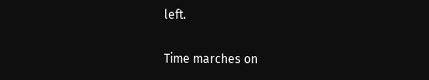left.

Time marches on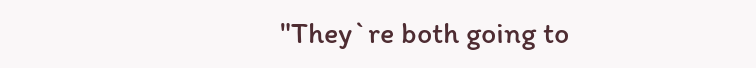"They`re both going to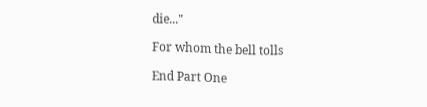die..."

For whom the bell tolls

End Part One